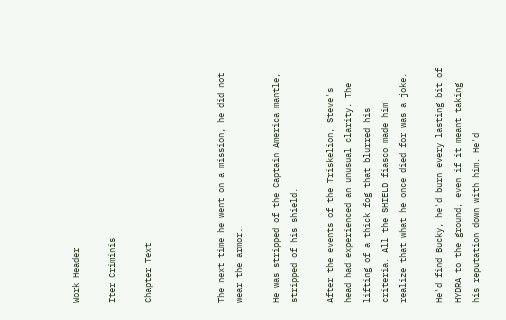Work Header

Iter Criminis

Chapter Text



The next time he went on a mission, he did not wear the armor.

He was stripped of the Captain America mantle, stripped of his shield.

After the events of the Triskelion, Steve's head had experienced an unusual clarity. The lifting of a thick fog that blurred his criteria. All the SHIELD fiasco made him realize that what he once died for was a joke.

He'd find Bucky, he'd burn every lasting bit of HYDRA to the ground, even if it meant taking his reputation down with him. He'd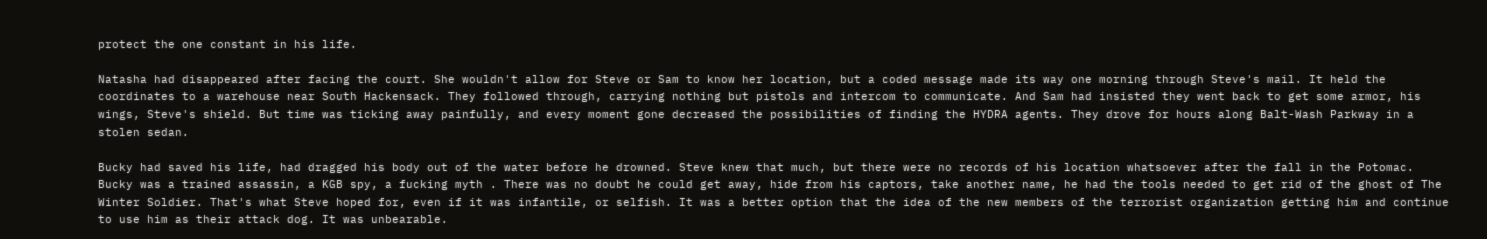protect the one constant in his life.

Natasha had disappeared after facing the court. She wouldn't allow for Steve or Sam to know her location, but a coded message made its way one morning through Steve's mail. It held the coordinates to a warehouse near South Hackensack. They followed through, carrying nothing but pistols and intercom to communicate. And Sam had insisted they went back to get some armor, his wings, Steve's shield. But time was ticking away painfully, and every moment gone decreased the possibilities of finding the HYDRA agents. They drove for hours along Balt-Wash Parkway in a stolen sedan.

Bucky had saved his life, had dragged his body out of the water before he drowned. Steve knew that much, but there were no records of his location whatsoever after the fall in the Potomac. Bucky was a trained assassin, a KGB spy, a fucking myth . There was no doubt he could get away, hide from his captors, take another name, he had the tools needed to get rid of the ghost of The Winter Soldier. That's what Steve hoped for, even if it was infantile, or selfish. It was a better option that the idea of the new members of the terrorist organization getting him and continue to use him as their attack dog. It was unbearable.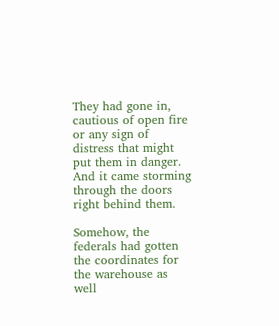They had gone in, cautious of open fire or any sign of distress that might put them in danger. And it came storming through the doors right behind them.

Somehow, the federals had gotten the coordinates for the warehouse as well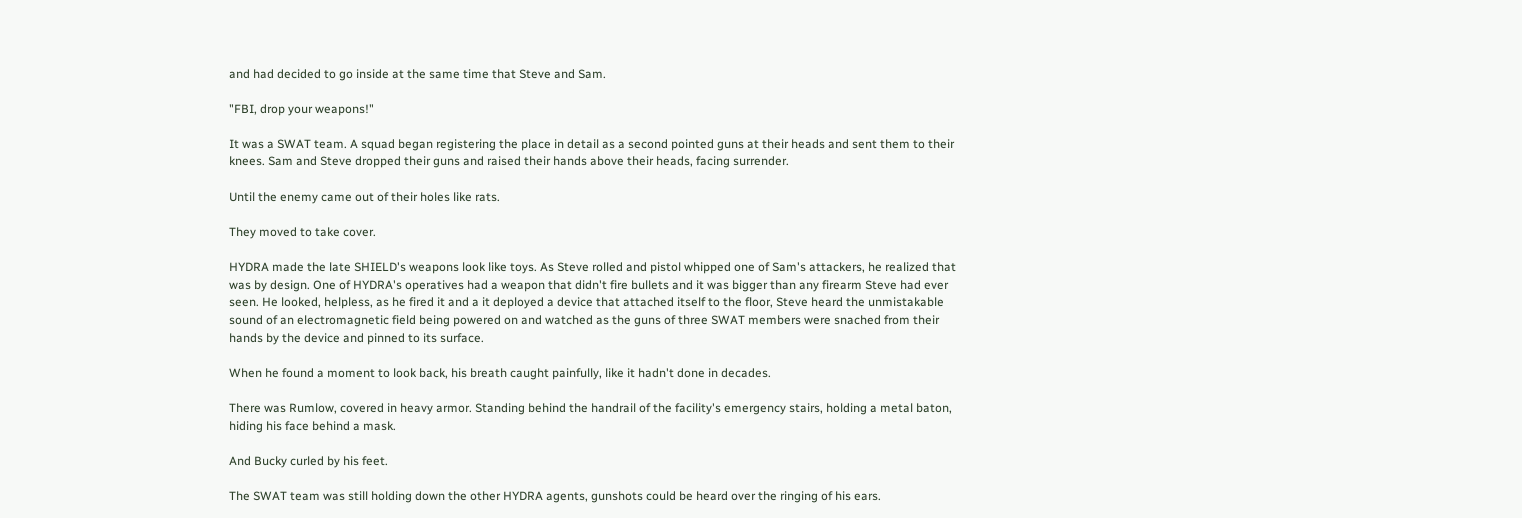and had decided to go inside at the same time that Steve and Sam.

"FBI, drop your weapons!"

It was a SWAT team. A squad began registering the place in detail as a second pointed guns at their heads and sent them to their knees. Sam and Steve dropped their guns and raised their hands above their heads, facing surrender.

Until the enemy came out of their holes like rats.

They moved to take cover.

HYDRA made the late SHIELD's weapons look like toys. As Steve rolled and pistol whipped one of Sam's attackers, he realized that was by design. One of HYDRA's operatives had a weapon that didn't fire bullets and it was bigger than any firearm Steve had ever seen. He looked, helpless, as he fired it and a it deployed a device that attached itself to the floor, Steve heard the unmistakable sound of an electromagnetic field being powered on and watched as the guns of three SWAT members were snached from their hands by the device and pinned to its surface.

When he found a moment to look back, his breath caught painfully, like it hadn't done in decades.

There was Rumlow, covered in heavy armor. Standing behind the handrail of the facility's emergency stairs, holding a metal baton, hiding his face behind a mask.

And Bucky curled by his feet.

The SWAT team was still holding down the other HYDRA agents, gunshots could be heard over the ringing of his ears.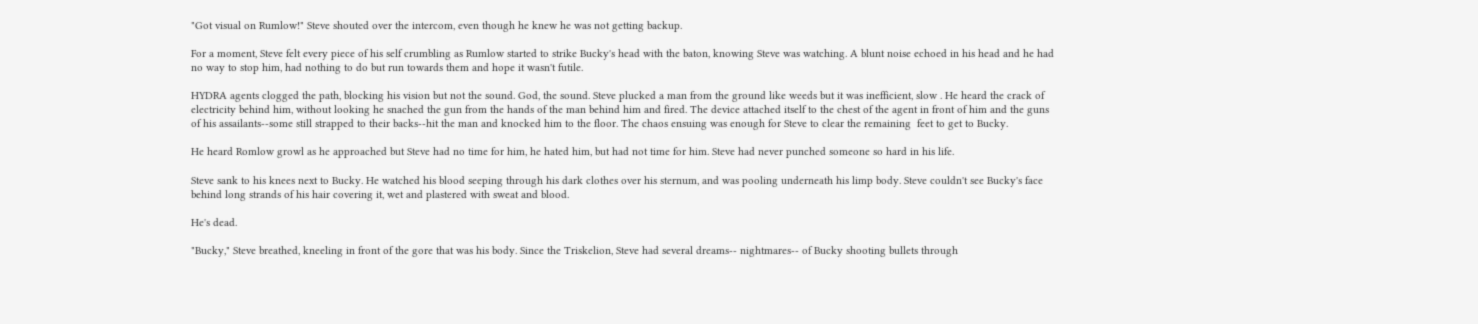"Got visual on Rumlow!" Steve shouted over the intercom, even though he knew he was not getting backup.

For a moment, Steve felt every piece of his self crumbling as Rumlow started to strike Bucky's head with the baton, knowing Steve was watching. A blunt noise echoed in his head and he had no way to stop him, had nothing to do but run towards them and hope it wasn't futile.

HYDRA agents clogged the path, blocking his vision but not the sound. God, the sound. Steve plucked a man from the ground like weeds but it was inefficient, slow . He heard the crack of electricity behind him, without looking he snached the gun from the hands of the man behind him and fired. The device attached itself to the chest of the agent in front of him and the guns of his assailants--some still strapped to their backs--hit the man and knocked him to the floor. The chaos ensuing was enough for Steve to clear the remaining  feet to get to Bucky.

He heard Romlow growl as he approached but Steve had no time for him, he hated him, but had not time for him. Steve had never punched someone so hard in his life.

Steve sank to his knees next to Bucky. He watched his blood seeping through his dark clothes over his sternum, and was pooling underneath his limp body. Steve couldn't see Bucky's face behind long strands of his hair covering it, wet and plastered with sweat and blood.

He's dead.

"Bucky," Steve breathed, kneeling in front of the gore that was his body. Since the Triskelion, Steve had several dreams-- nightmares-- of Bucky shooting bullets through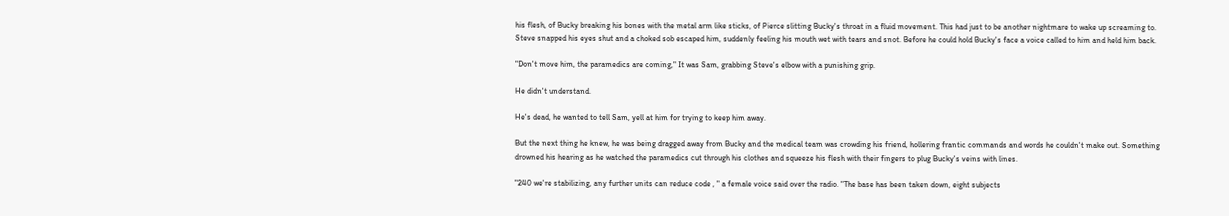his flesh, of Bucky breaking his bones with the metal arm like sticks, of Pierce slitting Bucky's throat in a fluid movement. This had just to be another nightmare to wake up screaming to. Steve snapped his eyes shut and a choked sob escaped him, suddenly feeling his mouth wet with tears and snot. Before he could hold Bucky's face a voice called to him and held him back.

"Don't move him, the paramedics are coming," It was Sam, grabbing Steve's elbow with a punishing grip.

He didn't understand.

He's dead, he wanted to tell Sam, yell at him for trying to keep him away.

But the next thing he knew, he was being dragged away from Bucky and the medical team was crowding his friend, hollering frantic commands and words he couldn't make out. Something drowned his hearing as he watched the paramedics cut through his clothes and squeeze his flesh with their fingers to plug Bucky's veins with lines.

"240 we're stabilizing, any further units can reduce code , " a female voice said over the radio. "The base has been taken down, eight subjects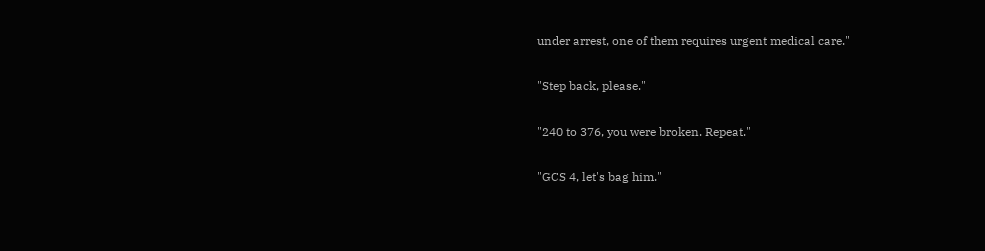under arrest, one of them requires urgent medical care."

"Step back, please."

"240 to 376, you were broken. Repeat."

"GCS 4, let's bag him."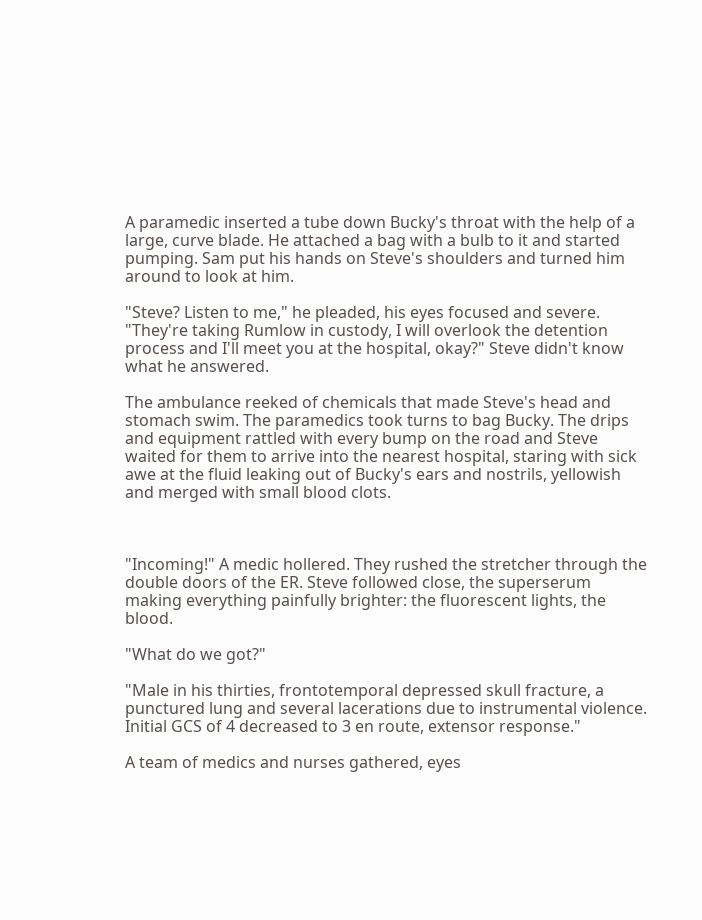A paramedic inserted a tube down Bucky's throat with the help of a large, curve blade. He attached a bag with a bulb to it and started pumping. Sam put his hands on Steve's shoulders and turned him around to look at him.

"Steve? Listen to me," he pleaded, his eyes focused and severe. "They're taking Rumlow in custody, I will overlook the detention process and I'll meet you at the hospital, okay?" Steve didn't know what he answered.

The ambulance reeked of chemicals that made Steve's head and stomach swim. The paramedics took turns to bag Bucky. The drips and equipment rattled with every bump on the road and Steve waited for them to arrive into the nearest hospital, staring with sick awe at the fluid leaking out of Bucky's ears and nostrils, yellowish and merged with small blood clots.



"Incoming!" A medic hollered. They rushed the stretcher through the double doors of the ER. Steve followed close, the superserum making everything painfully brighter: the fluorescent lights, the blood.

"What do we got?"

"Male in his thirties, frontotemporal depressed skull fracture, a punctured lung and several lacerations due to instrumental violence. Initial GCS of 4 decreased to 3 en route, extensor response."

A team of medics and nurses gathered, eyes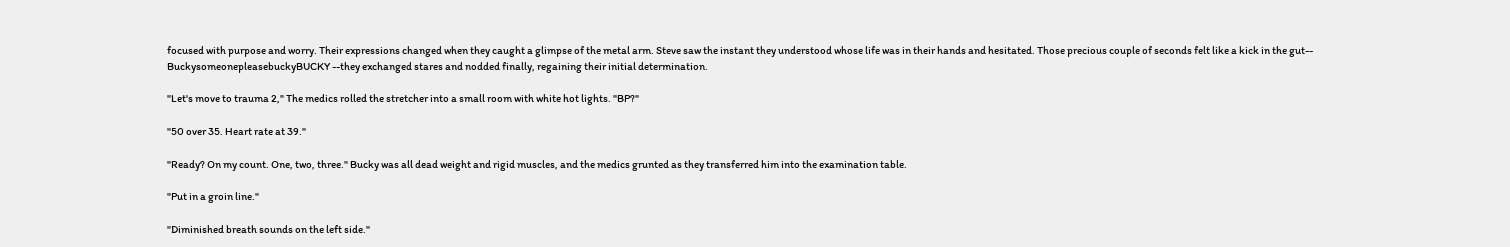focused with purpose and worry. Their expressions changed when they caught a glimpse of the metal arm. Steve saw the instant they understood whose life was in their hands and hesitated. Those precious couple of seconds felt like a kick in the gut-- BuckysomeonepleasebuckyBUCKY --they exchanged stares and nodded finally, regaining their initial determination.

"Let's move to trauma 2," The medics rolled the stretcher into a small room with white hot lights. "BP?"

"50 over 35. Heart rate at 39."

"Ready? On my count. One, two, three." Bucky was all dead weight and rigid muscles, and the medics grunted as they transferred him into the examination table.

"Put in a groin line."

"Diminished breath sounds on the left side."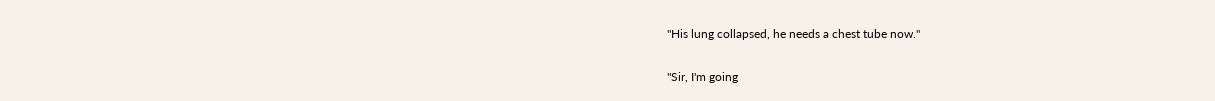"His lung collapsed, he needs a chest tube now."


"Sir, I'm going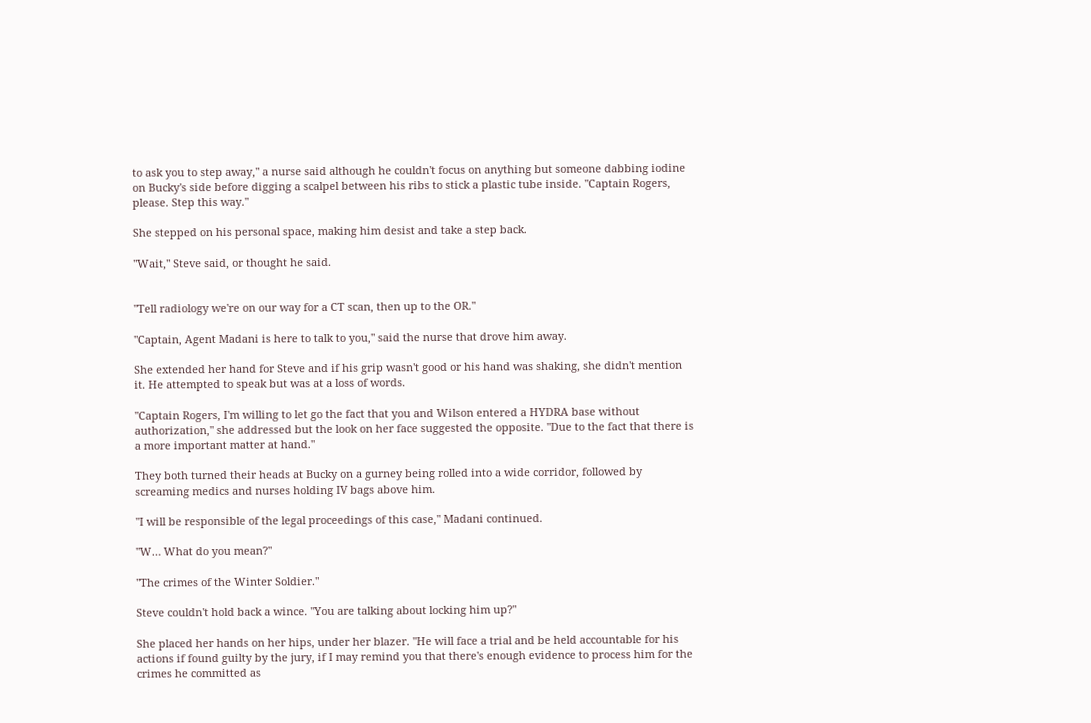to ask you to step away," a nurse said although he couldn't focus on anything but someone dabbing iodine on Bucky's side before digging a scalpel between his ribs to stick a plastic tube inside. "Captain Rogers, please. Step this way."

She stepped on his personal space, making him desist and take a step back.

"Wait," Steve said, or thought he said.


"Tell radiology we're on our way for a CT scan, then up to the OR."

"Captain, Agent Madani is here to talk to you," said the nurse that drove him away.

She extended her hand for Steve and if his grip wasn't good or his hand was shaking, she didn't mention it. He attempted to speak but was at a loss of words.

"Captain Rogers, I'm willing to let go the fact that you and Wilson entered a HYDRA base without authorization," she addressed but the look on her face suggested the opposite. "Due to the fact that there is a more important matter at hand."

They both turned their heads at Bucky on a gurney being rolled into a wide corridor, followed by screaming medics and nurses holding IV bags above him.

"I will be responsible of the legal proceedings of this case," Madani continued.

"W… What do you mean?"

"The crimes of the Winter Soldier."

Steve couldn't hold back a wince. "You are talking about locking him up?"

She placed her hands on her hips, under her blazer. "He will face a trial and be held accountable for his actions if found guilty by the jury, if I may remind you that there's enough evidence to process him for the crimes he committed as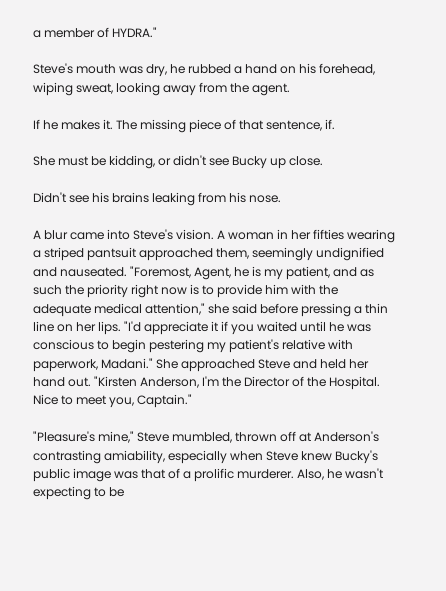a member of HYDRA."

Steve's mouth was dry, he rubbed a hand on his forehead, wiping sweat, looking away from the agent.

If he makes it. The missing piece of that sentence, if.

She must be kidding, or didn't see Bucky up close.

Didn't see his brains leaking from his nose.

A blur came into Steve's vision. A woman in her fifties wearing a striped pantsuit approached them, seemingly undignified and nauseated. "Foremost, Agent, he is my patient, and as such the priority right now is to provide him with the adequate medical attention," she said before pressing a thin line on her lips. "I'd appreciate it if you waited until he was conscious to begin pestering my patient's relative with paperwork, Madani." She approached Steve and held her hand out. "Kirsten Anderson, I'm the Director of the Hospital. Nice to meet you, Captain."

"Pleasure's mine," Steve mumbled, thrown off at Anderson's contrasting amiability, especially when Steve knew Bucky's public image was that of a prolific murderer. Also, he wasn't expecting to be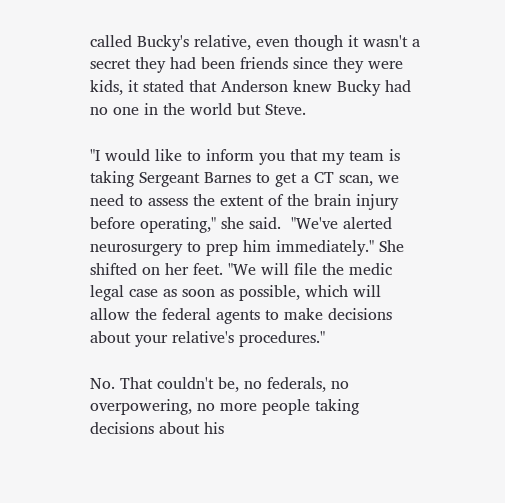called Bucky's relative, even though it wasn't a secret they had been friends since they were kids, it stated that Anderson knew Bucky had no one in the world but Steve.

"I would like to inform you that my team is taking Sergeant Barnes to get a CT scan, we need to assess the extent of the brain injury before operating," she said.  "We've alerted neurosurgery to prep him immediately." She shifted on her feet. "We will file the medic legal case as soon as possible, which will allow the federal agents to make decisions about your relative's procedures."

No. That couldn't be, no federals, no overpowering, no more people taking decisions about his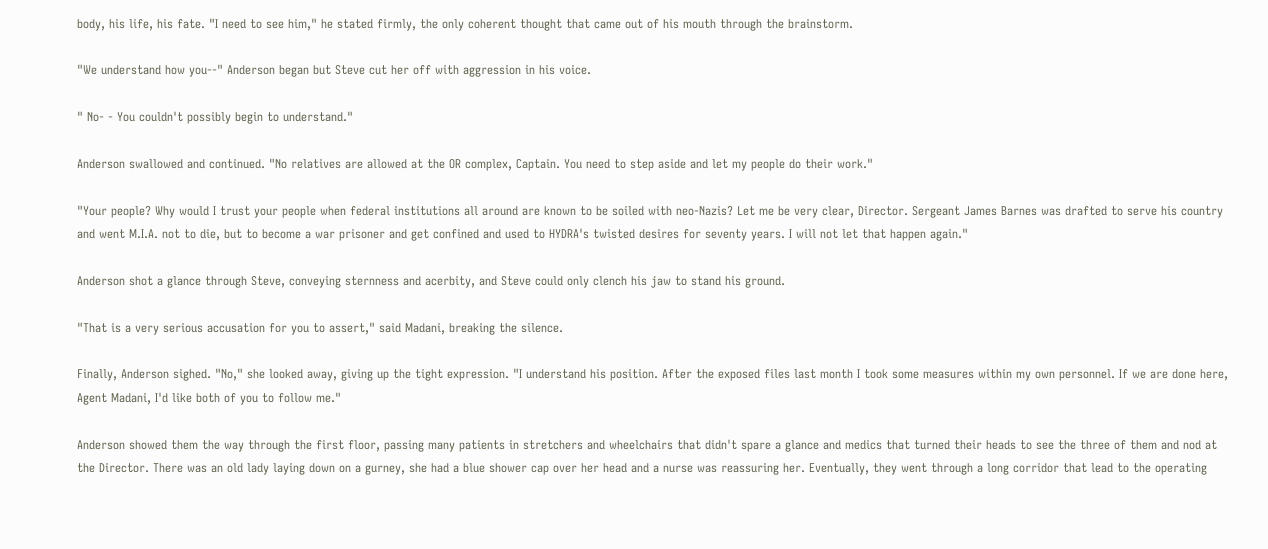body, his life, his fate. "I need to see him," he stated firmly, the only coherent thought that came out of his mouth through the brainstorm.

"We understand how you--" Anderson began but Steve cut her off with aggression in his voice.

" No- - You couldn't possibly begin to understand."

Anderson swallowed and continued. "No relatives are allowed at the OR complex, Captain. You need to step aside and let my people do their work."

"Your people? Why would I trust your people when federal institutions all around are known to be soiled with neo-Nazis? Let me be very clear, Director. Sergeant James Barnes was drafted to serve his country and went M.I.A. not to die, but to become a war prisoner and get confined and used to HYDRA's twisted desires for seventy years. I will not let that happen again."

Anderson shot a glance through Steve, conveying sternness and acerbity, and Steve could only clench his jaw to stand his ground.

"That is a very serious accusation for you to assert," said Madani, breaking the silence.

Finally, Anderson sighed. "No," she looked away, giving up the tight expression. "I understand his position. After the exposed files last month I took some measures within my own personnel. If we are done here, Agent Madani, I'd like both of you to follow me."

Anderson showed them the way through the first floor, passing many patients in stretchers and wheelchairs that didn't spare a glance and medics that turned their heads to see the three of them and nod at the Director. There was an old lady laying down on a gurney, she had a blue shower cap over her head and a nurse was reassuring her. Eventually, they went through a long corridor that lead to the operating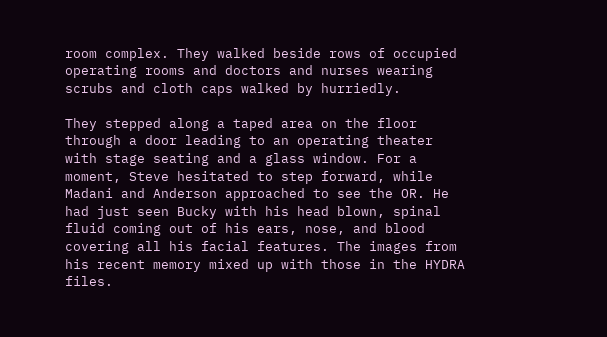room complex. They walked beside rows of occupied operating rooms and doctors and nurses wearing scrubs and cloth caps walked by hurriedly.

They stepped along a taped area on the floor through a door leading to an operating theater with stage seating and a glass window. For a moment, Steve hesitated to step forward, while Madani and Anderson approached to see the OR. He had just seen Bucky with his head blown, spinal fluid coming out of his ears, nose, and blood covering all his facial features. The images from his recent memory mixed up with those in the HYDRA files.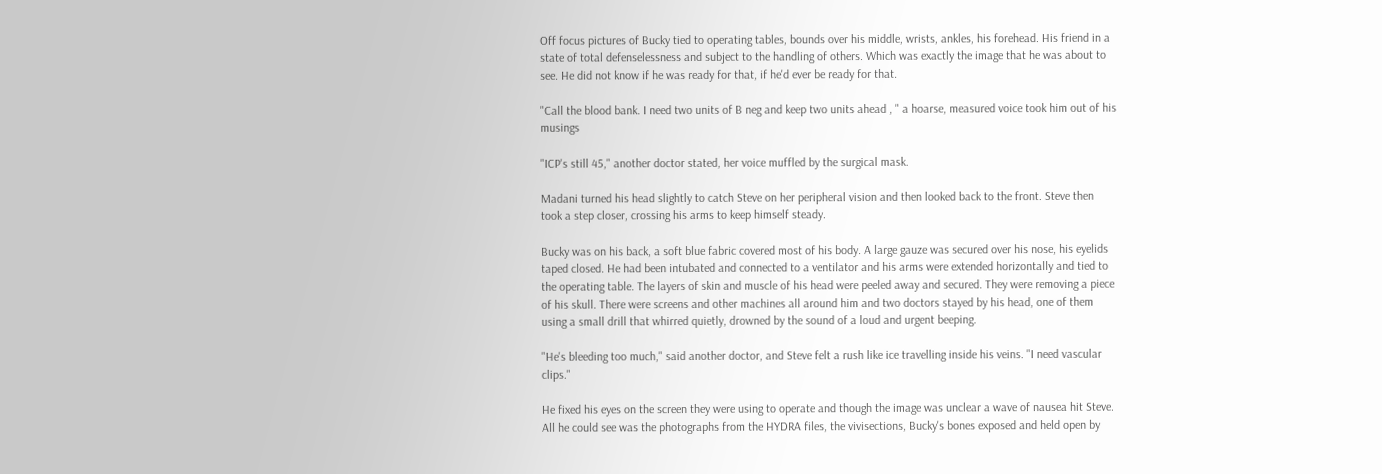Off focus pictures of Bucky tied to operating tables, bounds over his middle, wrists, ankles, his forehead. His friend in a state of total defenselessness and subject to the handling of others. Which was exactly the image that he was about to see. He did not know if he was ready for that, if he'd ever be ready for that.

"Call the blood bank. I need two units of B neg and keep two units ahead , " a hoarse, measured voice took him out of his musings

"ICP's still 45," another doctor stated, her voice muffled by the surgical mask.

Madani turned his head slightly to catch Steve on her peripheral vision and then looked back to the front. Steve then took a step closer, crossing his arms to keep himself steady.

Bucky was on his back, a soft blue fabric covered most of his body. A large gauze was secured over his nose, his eyelids taped closed. He had been intubated and connected to a ventilator and his arms were extended horizontally and tied to the operating table. The layers of skin and muscle of his head were peeled away and secured. They were removing a piece of his skull. There were screens and other machines all around him and two doctors stayed by his head, one of them using a small drill that whirred quietly, drowned by the sound of a loud and urgent beeping.

"He's bleeding too much," said another doctor, and Steve felt a rush like ice travelling inside his veins. "I need vascular clips."

He fixed his eyes on the screen they were using to operate and though the image was unclear a wave of nausea hit Steve. All he could see was the photographs from the HYDRA files, the vivisections, Bucky's bones exposed and held open by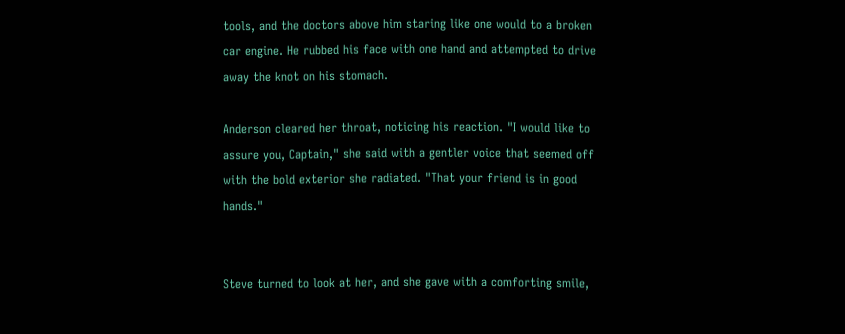tools, and the doctors above him staring like one would to a broken car engine. He rubbed his face with one hand and attempted to drive away the knot on his stomach.

Anderson cleared her throat, noticing his reaction. "I would like to assure you, Captain," she said with a gentler voice that seemed off with the bold exterior she radiated. "That your friend is in good hands."


Steve turned to look at her, and she gave with a comforting smile,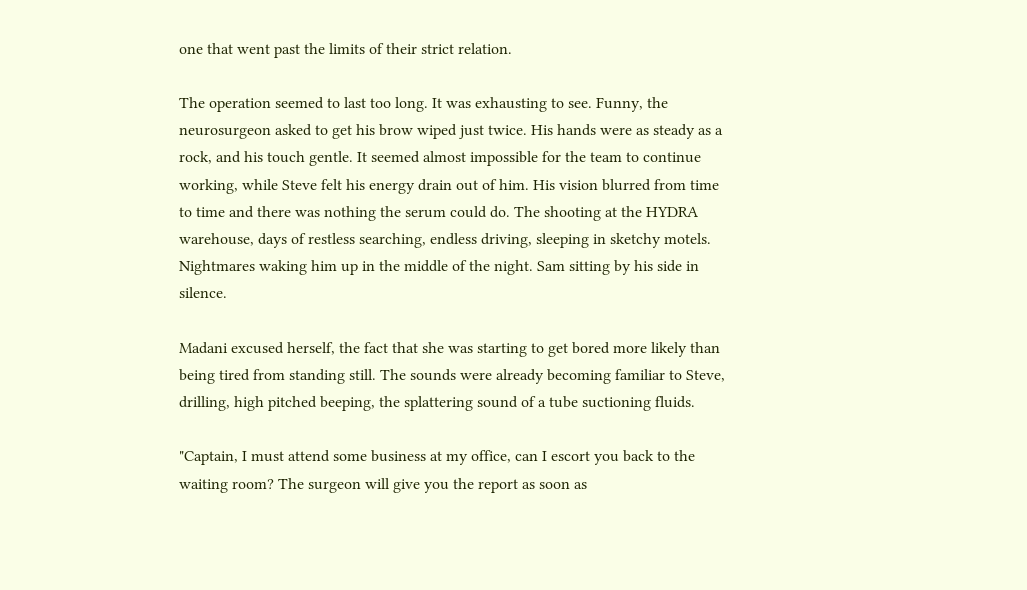one that went past the limits of their strict relation.

The operation seemed to last too long. It was exhausting to see. Funny, the neurosurgeon asked to get his brow wiped just twice. His hands were as steady as a rock, and his touch gentle. It seemed almost impossible for the team to continue working, while Steve felt his energy drain out of him. His vision blurred from time to time and there was nothing the serum could do. The shooting at the HYDRA warehouse, days of restless searching, endless driving, sleeping in sketchy motels. Nightmares waking him up in the middle of the night. Sam sitting by his side in silence.

Madani excused herself, the fact that she was starting to get bored more likely than being tired from standing still. The sounds were already becoming familiar to Steve, drilling, high pitched beeping, the splattering sound of a tube suctioning fluids.

"Captain, I must attend some business at my office, can I escort you back to the waiting room? The surgeon will give you the report as soon as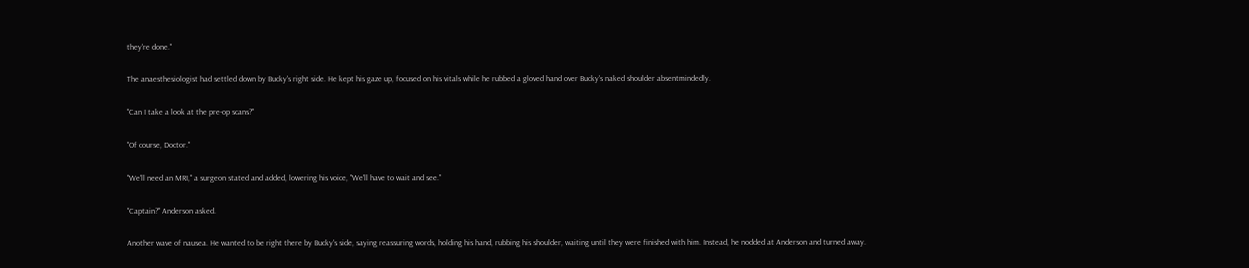they're done."

The anaesthesiologist had settled down by Bucky's right side. He kept his gaze up, focused on his vitals while he rubbed a gloved hand over Bucky's naked shoulder absentmindedly.

"Can I take a look at the pre-op scans?"

"Of course, Doctor."

"We'll need an MRI," a surgeon stated and added, lowering his voice, "We'll have to wait and see."

"Captain?" Anderson asked.

Another wave of nausea. He wanted to be right there by Bucky's side, saying reassuring words, holding his hand, rubbing his shoulder, waiting until they were finished with him. Instead, he nodded at Anderson and turned away.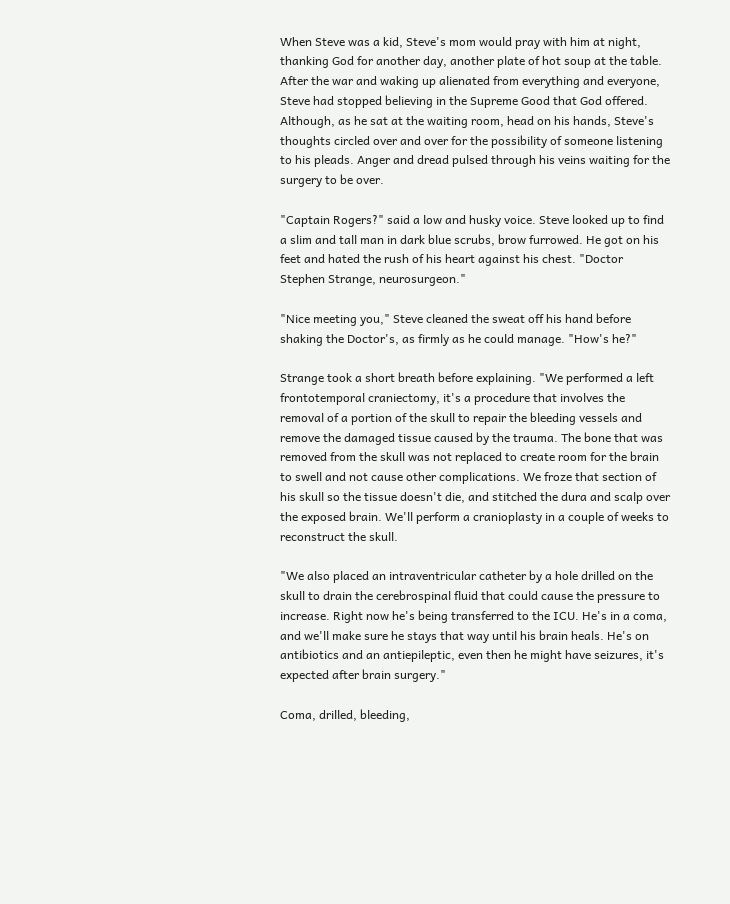When Steve was a kid, Steve's mom would pray with him at night, thanking God for another day, another plate of hot soup at the table. After the war and waking up alienated from everything and everyone, Steve had stopped believing in the Supreme Good that God offered. Although, as he sat at the waiting room, head on his hands, Steve's thoughts circled over and over for the possibility of someone listening to his pleads. Anger and dread pulsed through his veins waiting for the surgery to be over.

"Captain Rogers?" said a low and husky voice. Steve looked up to find a slim and tall man in dark blue scrubs, brow furrowed. He got on his feet and hated the rush of his heart against his chest. "Doctor Stephen Strange, neurosurgeon."

"Nice meeting you," Steve cleaned the sweat off his hand before shaking the Doctor's, as firmly as he could manage. "How's he?"

Strange took a short breath before explaining. "We performed a left frontotemporal craniectomy, it's a procedure that involves the removal of a portion of the skull to repair the bleeding vessels and remove the damaged tissue caused by the trauma. The bone that was removed from the skull was not replaced to create room for the brain to swell and not cause other complications. We froze that section of his skull so the tissue doesn't die, and stitched the dura and scalp over the exposed brain. We'll perform a cranioplasty in a couple of weeks to reconstruct the skull.

"We also placed an intraventricular catheter by a hole drilled on the skull to drain the cerebrospinal fluid that could cause the pressure to increase. Right now he's being transferred to the ICU. He's in a coma, and we'll make sure he stays that way until his brain heals. He's on antibiotics and an antiepileptic, even then he might have seizures, it's expected after brain surgery."

Coma, drilled, bleeding,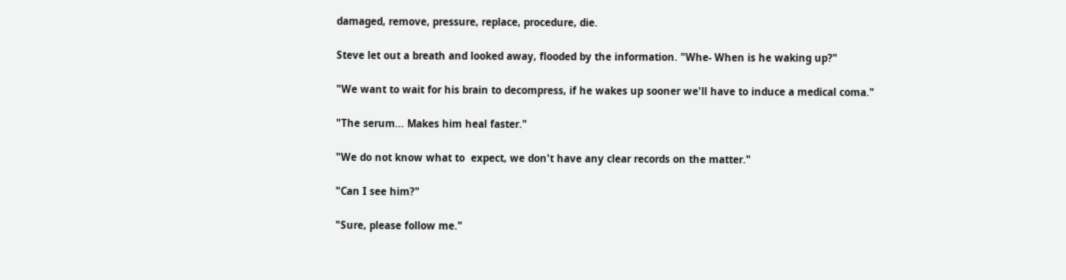damaged, remove, pressure, replace, procedure, die.

Steve let out a breath and looked away, flooded by the information. "Whe- When is he waking up?"

"We want to wait for his brain to decompress, if he wakes up sooner we'll have to induce a medical coma."

"The serum... Makes him heal faster."

"We do not know what to  expect, we don't have any clear records on the matter."

"Can I see him?"

"Sure, please follow me."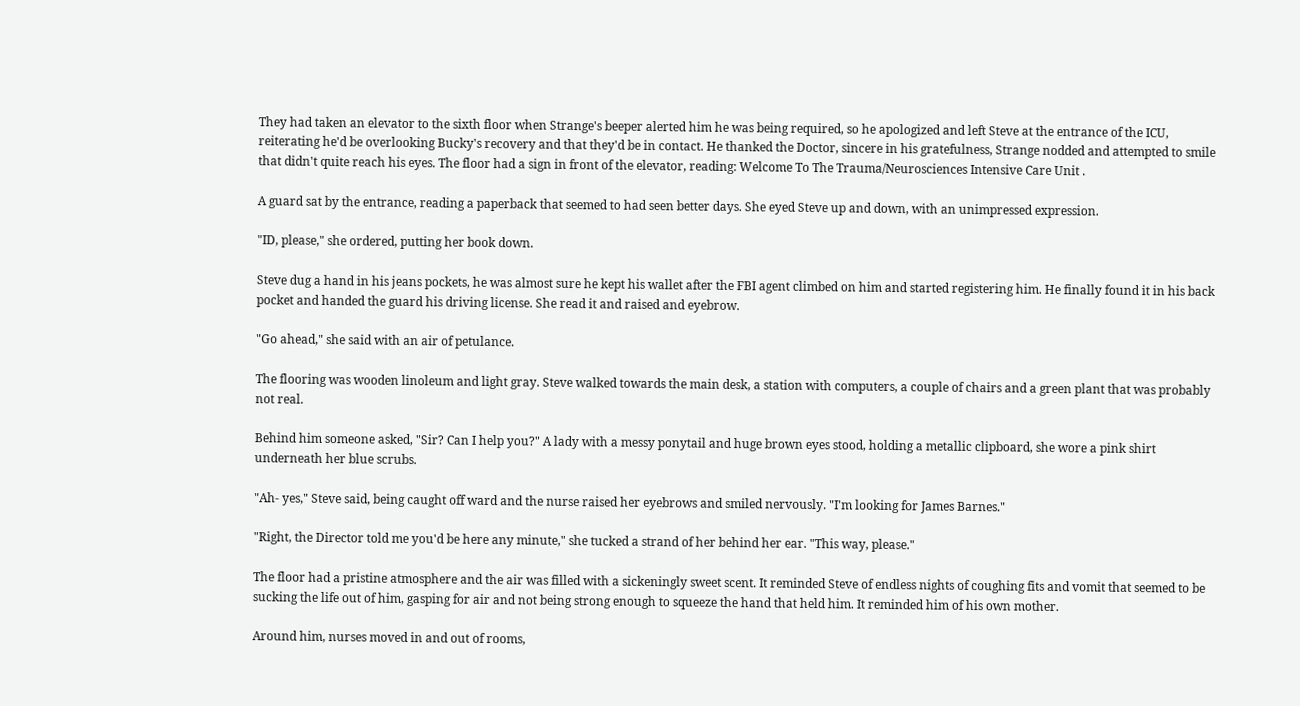They had taken an elevator to the sixth floor when Strange's beeper alerted him he was being required, so he apologized and left Steve at the entrance of the ICU, reiterating he'd be overlooking Bucky's recovery and that they'd be in contact. He thanked the Doctor, sincere in his gratefulness, Strange nodded and attempted to smile that didn't quite reach his eyes. The floor had a sign in front of the elevator, reading: Welcome To The Trauma/Neurosciences Intensive Care Unit .

A guard sat by the entrance, reading a paperback that seemed to had seen better days. She eyed Steve up and down, with an unimpressed expression.

"ID, please," she ordered, putting her book down.

Steve dug a hand in his jeans pockets, he was almost sure he kept his wallet after the FBI agent climbed on him and started registering him. He finally found it in his back pocket and handed the guard his driving license. She read it and raised and eyebrow.

"Go ahead," she said with an air of petulance.

The flooring was wooden linoleum and light gray. Steve walked towards the main desk, a station with computers, a couple of chairs and a green plant that was probably not real.

Behind him someone asked, "Sir? Can I help you?" A lady with a messy ponytail and huge brown eyes stood, holding a metallic clipboard, she wore a pink shirt underneath her blue scrubs.

"Ah- yes," Steve said, being caught off ward and the nurse raised her eyebrows and smiled nervously. "I'm looking for James Barnes."

"Right, the Director told me you'd be here any minute," she tucked a strand of her behind her ear. "This way, please."

The floor had a pristine atmosphere and the air was filled with a sickeningly sweet scent. It reminded Steve of endless nights of coughing fits and vomit that seemed to be sucking the life out of him, gasping for air and not being strong enough to squeeze the hand that held him. It reminded him of his own mother.

Around him, nurses moved in and out of rooms,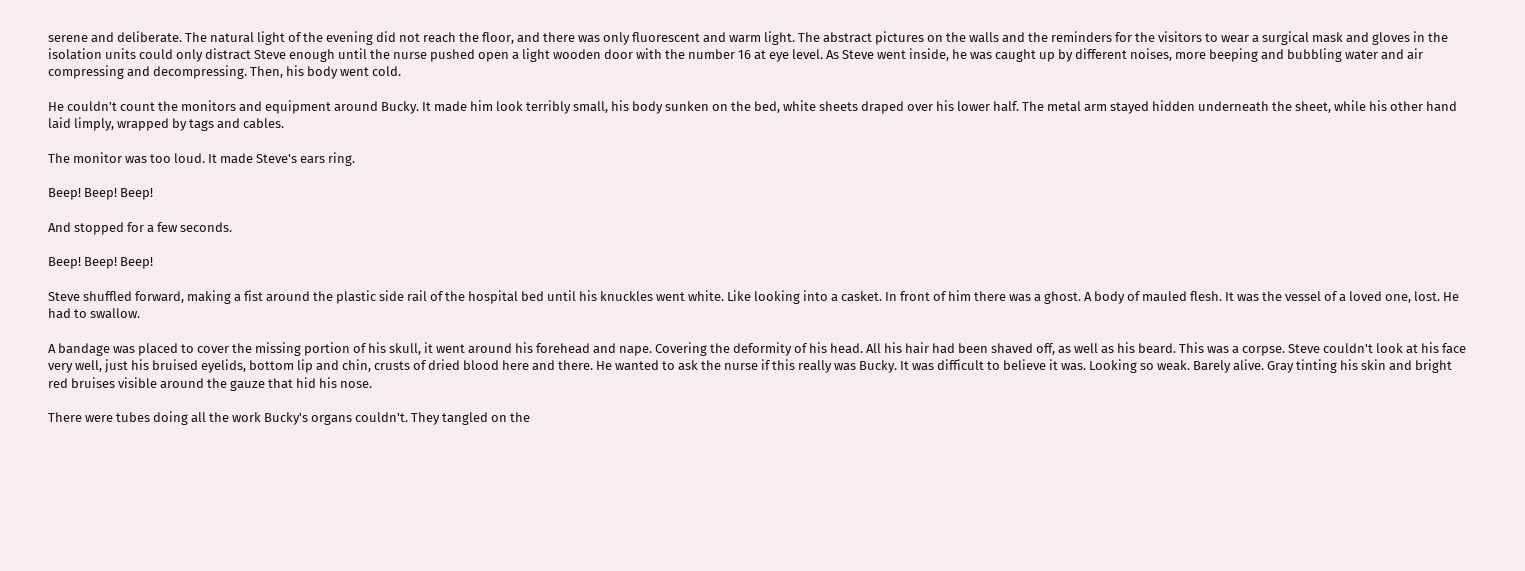serene and deliberate. The natural light of the evening did not reach the floor, and there was only fluorescent and warm light. The abstract pictures on the walls and the reminders for the visitors to wear a surgical mask and gloves in the isolation units could only distract Steve enough until the nurse pushed open a light wooden door with the number 16 at eye level. As Steve went inside, he was caught up by different noises, more beeping and bubbling water and air compressing and decompressing. Then, his body went cold.

He couldn't count the monitors and equipment around Bucky. It made him look terribly small, his body sunken on the bed, white sheets draped over his lower half. The metal arm stayed hidden underneath the sheet, while his other hand laid limply, wrapped by tags and cables.

The monitor was too loud. It made Steve's ears ring.

Beep! Beep! Beep!

And stopped for a few seconds.

Beep! Beep! Beep!

Steve shuffled forward, making a fist around the plastic side rail of the hospital bed until his knuckles went white. Like looking into a casket. In front of him there was a ghost. A body of mauled flesh. It was the vessel of a loved one, lost. He had to swallow.

A bandage was placed to cover the missing portion of his skull, it went around his forehead and nape. Covering the deformity of his head. All his hair had been shaved off, as well as his beard. This was a corpse. Steve couldn't look at his face very well, just his bruised eyelids, bottom lip and chin, crusts of dried blood here and there. He wanted to ask the nurse if this really was Bucky. It was difficult to believe it was. Looking so weak. Barely alive. Gray tinting his skin and bright red bruises visible around the gauze that hid his nose.

There were tubes doing all the work Bucky's organs couldn't. They tangled on the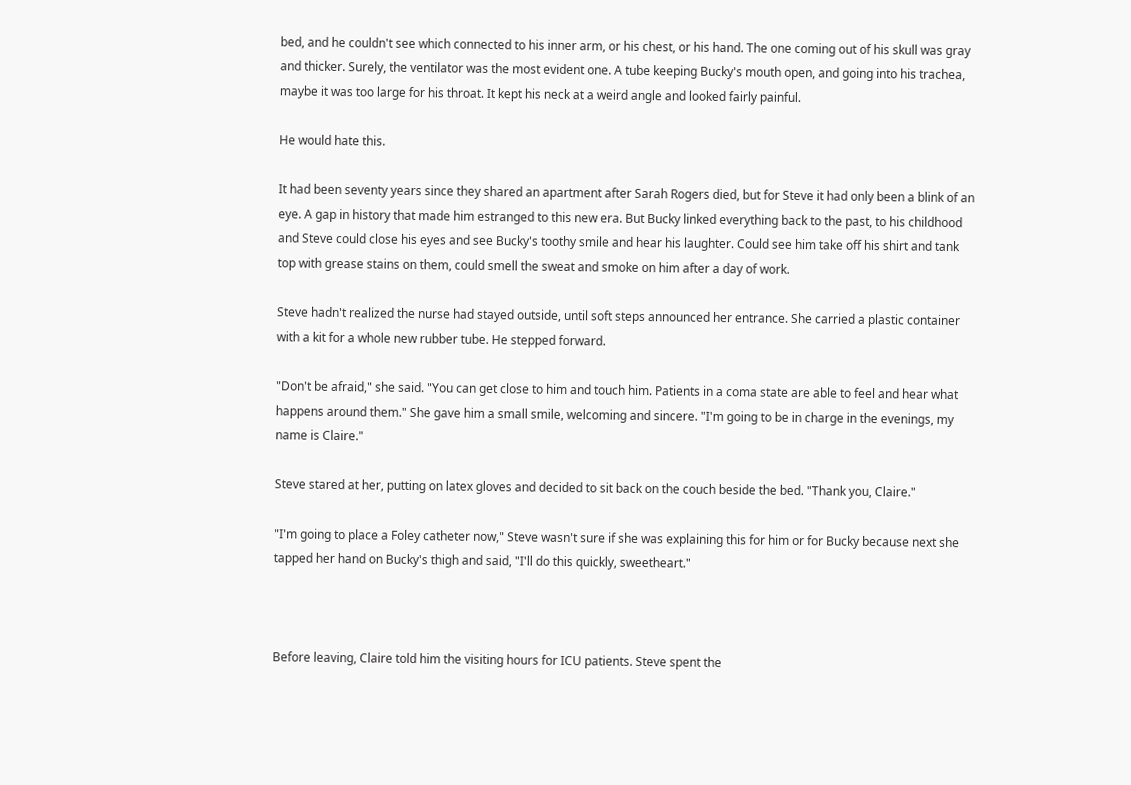bed, and he couldn't see which connected to his inner arm, or his chest, or his hand. The one coming out of his skull was gray and thicker. Surely, the ventilator was the most evident one. A tube keeping Bucky's mouth open, and going into his trachea, maybe it was too large for his throat. It kept his neck at a weird angle and looked fairly painful.

He would hate this.

It had been seventy years since they shared an apartment after Sarah Rogers died, but for Steve it had only been a blink of an eye. A gap in history that made him estranged to this new era. But Bucky linked everything back to the past, to his childhood and Steve could close his eyes and see Bucky's toothy smile and hear his laughter. Could see him take off his shirt and tank top with grease stains on them, could smell the sweat and smoke on him after a day of work.

Steve hadn't realized the nurse had stayed outside, until soft steps announced her entrance. She carried a plastic container with a kit for a whole new rubber tube. He stepped forward.

"Don't be afraid," she said. "You can get close to him and touch him. Patients in a coma state are able to feel and hear what happens around them." She gave him a small smile, welcoming and sincere. "I'm going to be in charge in the evenings, my name is Claire."

Steve stared at her, putting on latex gloves and decided to sit back on the couch beside the bed. "Thank you, Claire."

"I'm going to place a Foley catheter now," Steve wasn't sure if she was explaining this for him or for Bucky because next she tapped her hand on Bucky's thigh and said, "I'll do this quickly, sweetheart."



Before leaving, Claire told him the visiting hours for ICU patients. Steve spent the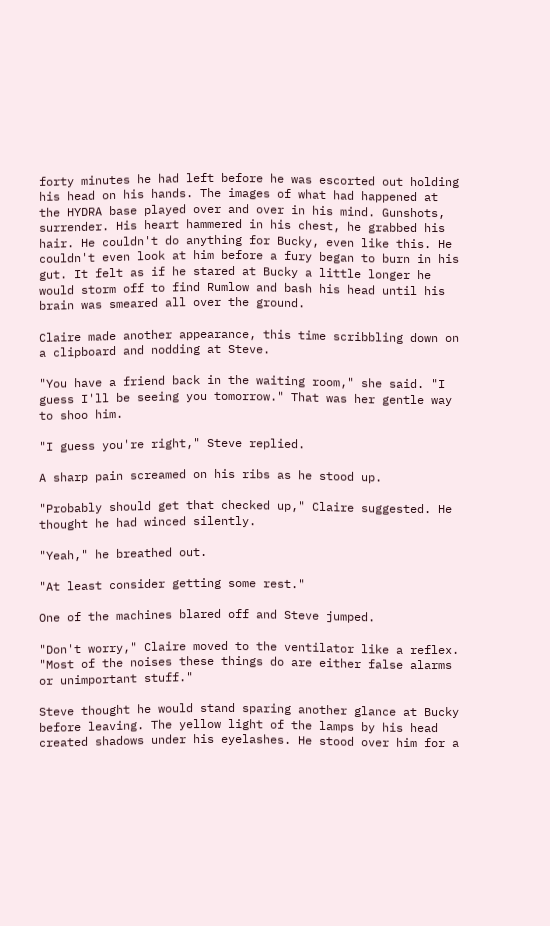forty minutes he had left before he was escorted out holding his head on his hands. The images of what had happened at the HYDRA base played over and over in his mind. Gunshots, surrender. His heart hammered in his chest, he grabbed his hair. He couldn't do anything for Bucky, even like this. He couldn't even look at him before a fury began to burn in his gut. It felt as if he stared at Bucky a little longer he would storm off to find Rumlow and bash his head until his brain was smeared all over the ground.

Claire made another appearance, this time scribbling down on a clipboard and nodding at Steve.

"You have a friend back in the waiting room," she said. "I guess I'll be seeing you tomorrow." That was her gentle way to shoo him.

"I guess you're right," Steve replied.

A sharp pain screamed on his ribs as he stood up.

"Probably should get that checked up," Claire suggested. He thought he had winced silently.

"Yeah," he breathed out.

"At least consider getting some rest."

One of the machines blared off and Steve jumped.

"Don't worry," Claire moved to the ventilator like a reflex. "Most of the noises these things do are either false alarms or unimportant stuff."

Steve thought he would stand sparing another glance at Bucky before leaving. The yellow light of the lamps by his head created shadows under his eyelashes. He stood over him for a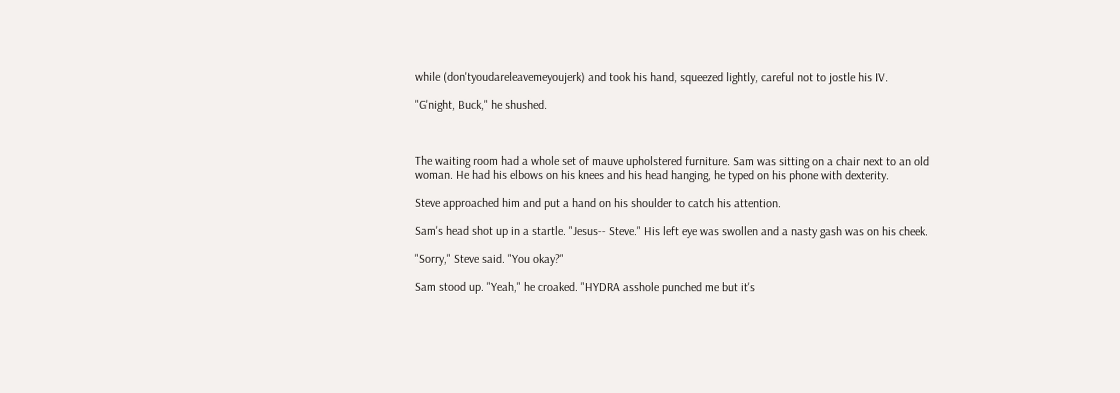while (don'tyoudareleavemeyoujerk) and took his hand, squeezed lightly, careful not to jostle his IV.

"G'night, Buck," he shushed.



The waiting room had a whole set of mauve upholstered furniture. Sam was sitting on a chair next to an old woman. He had his elbows on his knees and his head hanging, he typed on his phone with dexterity.

Steve approached him and put a hand on his shoulder to catch his attention.

Sam's head shot up in a startle. "Jesus-- Steve." His left eye was swollen and a nasty gash was on his cheek.

"Sorry," Steve said. "You okay?"

Sam stood up. "Yeah," he croaked. "HYDRA asshole punched me but it's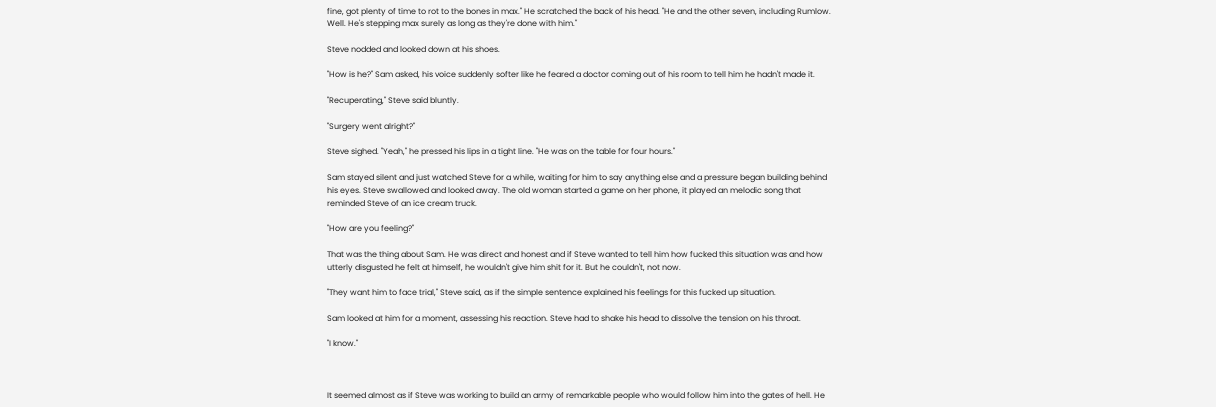fine, got plenty of time to rot to the bones in max." He scratched the back of his head. "He and the other seven, including Rumlow. Well. He's stepping max surely as long as they're done with him."

Steve nodded and looked down at his shoes.

"How is he?" Sam asked, his voice suddenly softer like he feared a doctor coming out of his room to tell him he hadn't made it.

"Recuperating," Steve said bluntly.

"Surgery went alright?"

Steve sighed. "Yeah," he pressed his lips in a tight line. "He was on the table for four hours."

Sam stayed silent and just watched Steve for a while, waiting for him to say anything else and a pressure began building behind his eyes. Steve swallowed and looked away. The old woman started a game on her phone, it played an melodic song that reminded Steve of an ice cream truck.

"How are you feeling?"

That was the thing about Sam. He was direct and honest and if Steve wanted to tell him how fucked this situation was and how utterly disgusted he felt at himself, he wouldn't give him shit for it. But he couldn't, not now.

"They want him to face trial," Steve said, as if the simple sentence explained his feelings for this fucked up situation.

Sam looked at him for a moment, assessing his reaction. Steve had to shake his head to dissolve the tension on his throat.

"I know."



It seemed almost as if Steve was working to build an army of remarkable people who would follow him into the gates of hell. He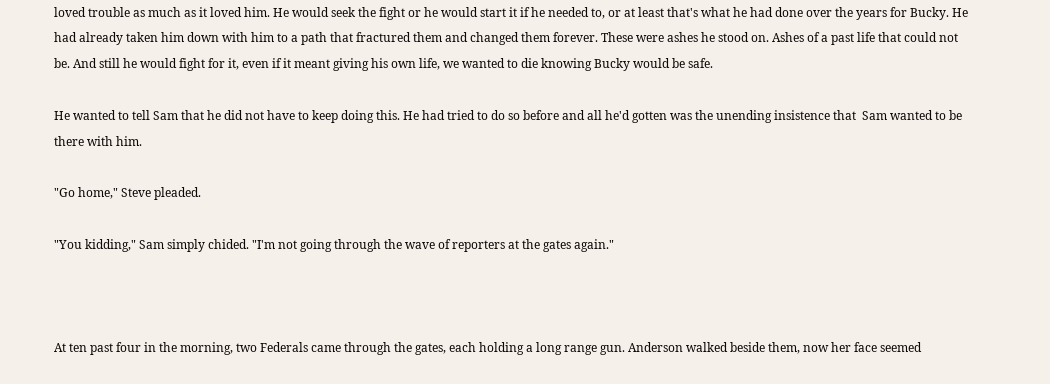loved trouble as much as it loved him. He would seek the fight or he would start it if he needed to, or at least that's what he had done over the years for Bucky. He had already taken him down with him to a path that fractured them and changed them forever. These were ashes he stood on. Ashes of a past life that could not be. And still he would fight for it, even if it meant giving his own life, we wanted to die knowing Bucky would be safe.

He wanted to tell Sam that he did not have to keep doing this. He had tried to do so before and all he'd gotten was the unending insistence that  Sam wanted to be there with him.

"Go home," Steve pleaded.

"You kidding," Sam simply chided. "I'm not going through the wave of reporters at the gates again."



At ten past four in the morning, two Federals came through the gates, each holding a long range gun. Anderson walked beside them, now her face seemed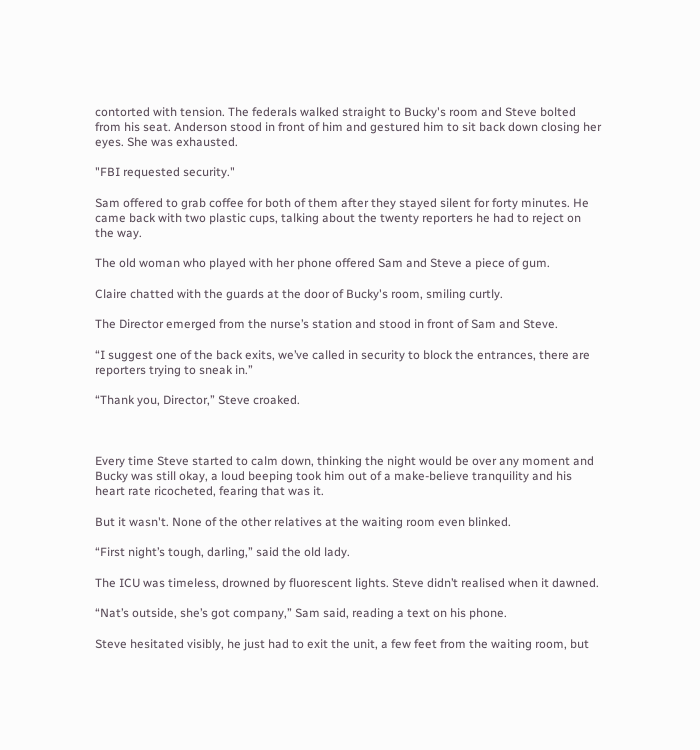contorted with tension. The federals walked straight to Bucky's room and Steve bolted from his seat. Anderson stood in front of him and gestured him to sit back down closing her eyes. She was exhausted.

"FBI requested security."

Sam offered to grab coffee for both of them after they stayed silent for forty minutes. He came back with two plastic cups, talking about the twenty reporters he had to reject on the way.

The old woman who played with her phone offered Sam and Steve a piece of gum.

Claire chatted with the guards at the door of Bucky's room, smiling curtly.

The Director emerged from the nurse’s station and stood in front of Sam and Steve.

“I suggest one of the back exits, we’ve called in security to block the entrances, there are reporters trying to sneak in.”

“Thank you, Director,” Steve croaked.



Every time Steve started to calm down, thinking the night would be over any moment and Bucky was still okay, a loud beeping took him out of a make-believe tranquility and his heart rate ricocheted, fearing that was it.

But it wasn't. None of the other relatives at the waiting room even blinked.

“First night’s tough, darling,” said the old lady.

The ICU was timeless, drowned by fluorescent lights. Steve didn’t realised when it dawned.

“Nat’s outside, she’s got company,” Sam said, reading a text on his phone.

Steve hesitated visibly, he just had to exit the unit, a few feet from the waiting room, but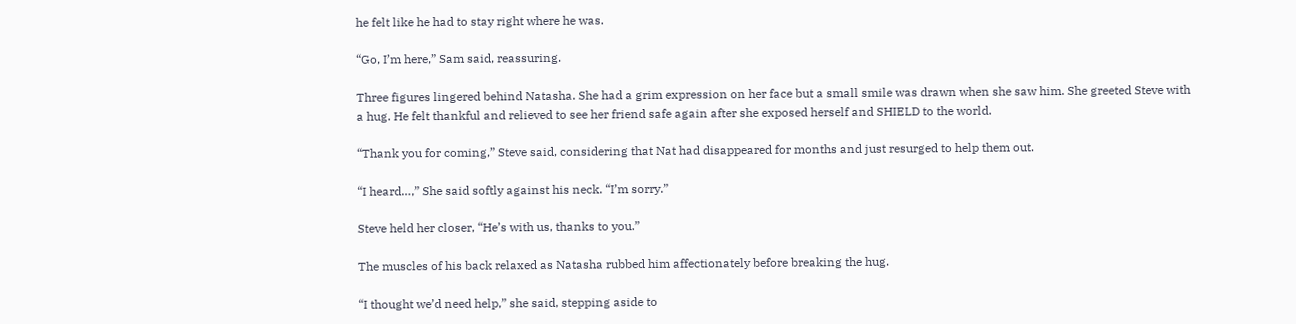he felt like he had to stay right where he was.

“Go, I’m here,” Sam said, reassuring.

Three figures lingered behind Natasha. She had a grim expression on her face but a small smile was drawn when she saw him. She greeted Steve with a hug. He felt thankful and relieved to see her friend safe again after she exposed herself and SHIELD to the world.

“Thank you for coming,” Steve said, considering that Nat had disappeared for months and just resurged to help them out.

“I heard…,” She said softly against his neck. “I’m sorry.”

Steve held her closer, “He’s with us, thanks to you.”

The muscles of his back relaxed as Natasha rubbed him affectionately before breaking the hug.

“I thought we’d need help,” she said, stepping aside to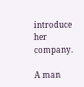introduce her company.

A man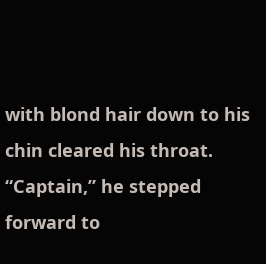with blond hair down to his chin cleared his throat. “Captain,” he stepped forward to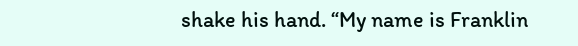shake his hand. “My name is Franklin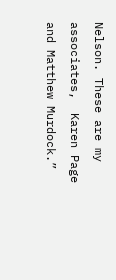Nelson. These are my associates,  Karen Page and Matthew Murdock.”